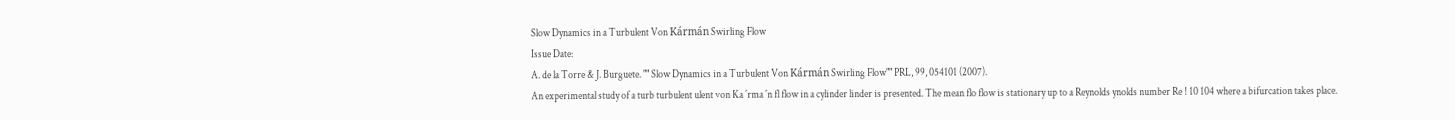Slow Dynamics in a Turbulent Von Kármán Swirling Flow
Issue Date:
A. de la Torre & J. Burguete. "" Slow Dynamics in a Turbulent Von Kármán Swirling Flow"" PRL, 99, 054101 (2007).
An experimental study of a turb turbulent ulent von Ka ´rma ´n fl flow in a cylinder linder is presented. The mean flo flow is stationary up to a Reynolds ynolds number Re ! 10 104 where a bifurcation takes place.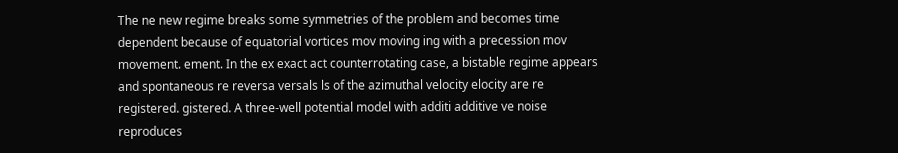The ne new regime breaks some symmetries of the problem and becomes time dependent because of equatorial vortices mov moving ing with a precession mov movement. ement. In the ex exact act counterrotating case, a bistable regime appears and spontaneous re reversa versals ls of the azimuthal velocity elocity are re registered. gistered. A three-well potential model with additi additive ve noise reproduces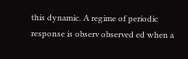this dynamic. A regime of periodic response is observ observed ed when a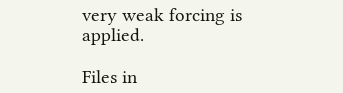very weak forcing is applied.

Files in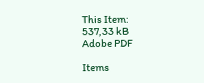This Item:
537,33 kB
Adobe PDF

Items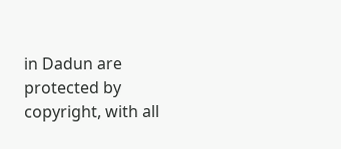in Dadun are protected by copyright, with all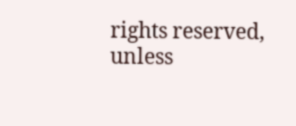rights reserved, unless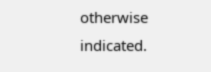otherwise indicated.